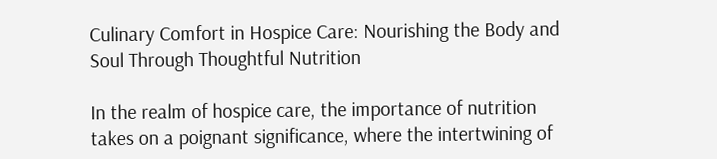Culinary Comfort in Hospice Care: Nourishing the Body and Soul Through Thoughtful Nutrition

In the realm of hospice care, the importance of nutrition takes on a poignant significance, where the intertwining of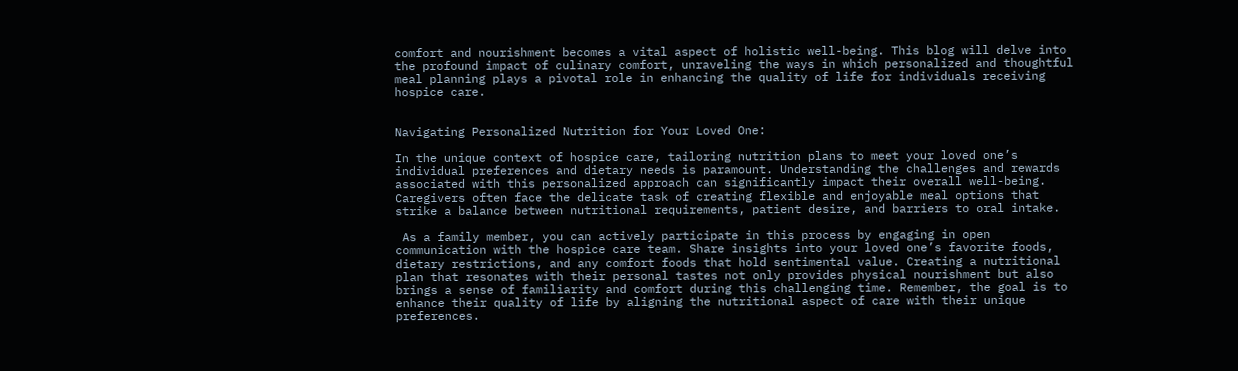comfort and nourishment becomes a vital aspect of holistic well-being. This blog will delve into the profound impact of culinary comfort, unraveling the ways in which personalized and thoughtful meal planning plays a pivotal role in enhancing the quality of life for individuals receiving hospice care.


Navigating Personalized Nutrition for Your Loved One:

In the unique context of hospice care, tailoring nutrition plans to meet your loved one’s individual preferences and dietary needs is paramount. Understanding the challenges and rewards associated with this personalized approach can significantly impact their overall well-being. Caregivers often face the delicate task of creating flexible and enjoyable meal options that strike a balance between nutritional requirements, patient desire, and barriers to oral intake.

 As a family member, you can actively participate in this process by engaging in open communication with the hospice care team. Share insights into your loved one’s favorite foods, dietary restrictions, and any comfort foods that hold sentimental value. Creating a nutritional plan that resonates with their personal tastes not only provides physical nourishment but also brings a sense of familiarity and comfort during this challenging time. Remember, the goal is to enhance their quality of life by aligning the nutritional aspect of care with their unique preferences.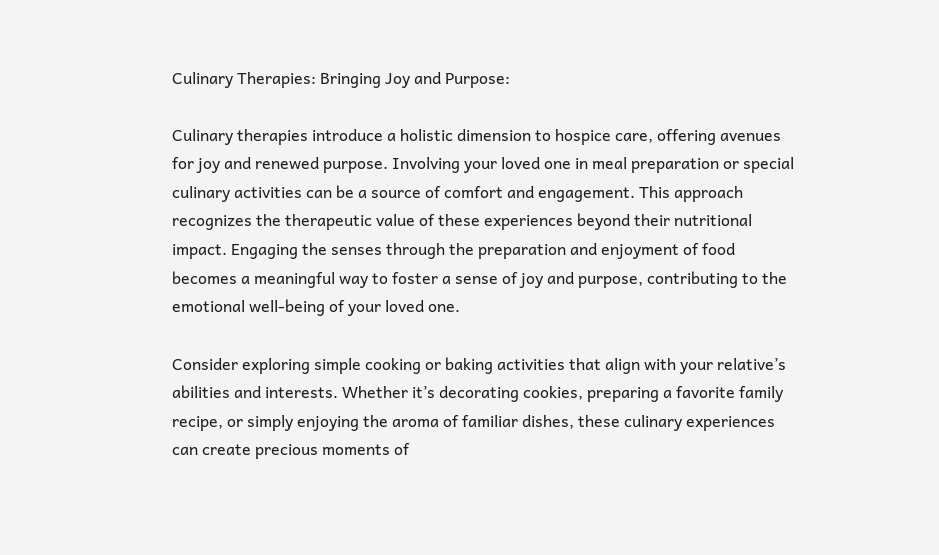Culinary Therapies: Bringing Joy and Purpose:

Culinary therapies introduce a holistic dimension to hospice care, offering avenues for joy and renewed purpose. Involving your loved one in meal preparation or special culinary activities can be a source of comfort and engagement. This approach recognizes the therapeutic value of these experiences beyond their nutritional impact. Engaging the senses through the preparation and enjoyment of food becomes a meaningful way to foster a sense of joy and purpose, contributing to the emotional well-being of your loved one.

Consider exploring simple cooking or baking activities that align with your relative’s abilities and interests. Whether it’s decorating cookies, preparing a favorite family recipe, or simply enjoying the aroma of familiar dishes, these culinary experiences can create precious moments of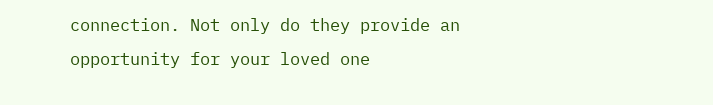connection. Not only do they provide an opportunity for your loved one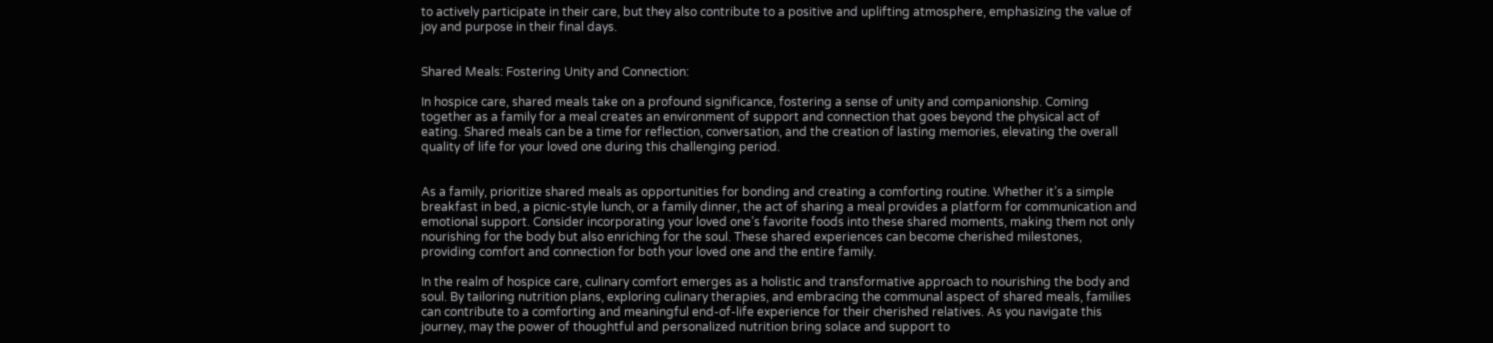to actively participate in their care, but they also contribute to a positive and uplifting atmosphere, emphasizing the value of joy and purpose in their final days.


Shared Meals: Fostering Unity and Connection:

In hospice care, shared meals take on a profound significance, fostering a sense of unity and companionship. Coming together as a family for a meal creates an environment of support and connection that goes beyond the physical act of eating. Shared meals can be a time for reflection, conversation, and the creation of lasting memories, elevating the overall quality of life for your loved one during this challenging period.


As a family, prioritize shared meals as opportunities for bonding and creating a comforting routine. Whether it’s a simple breakfast in bed, a picnic-style lunch, or a family dinner, the act of sharing a meal provides a platform for communication and emotional support. Consider incorporating your loved one’s favorite foods into these shared moments, making them not only nourishing for the body but also enriching for the soul. These shared experiences can become cherished milestones, providing comfort and connection for both your loved one and the entire family.

In the realm of hospice care, culinary comfort emerges as a holistic and transformative approach to nourishing the body and soul. By tailoring nutrition plans, exploring culinary therapies, and embracing the communal aspect of shared meals, families can contribute to a comforting and meaningful end-of-life experience for their cherished relatives. As you navigate this journey, may the power of thoughtful and personalized nutrition bring solace and support to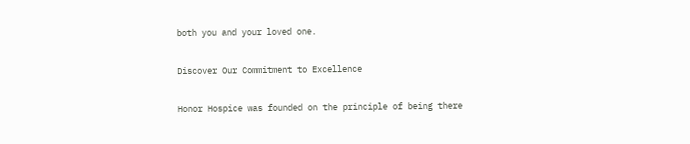both you and your loved one.

Discover Our Commitment to Excellence

Honor Hospice was founded on the principle of being there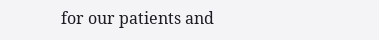for our patients and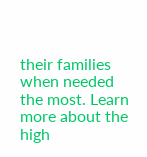their families when needed the most. Learn more about the high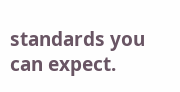standards you can expect.